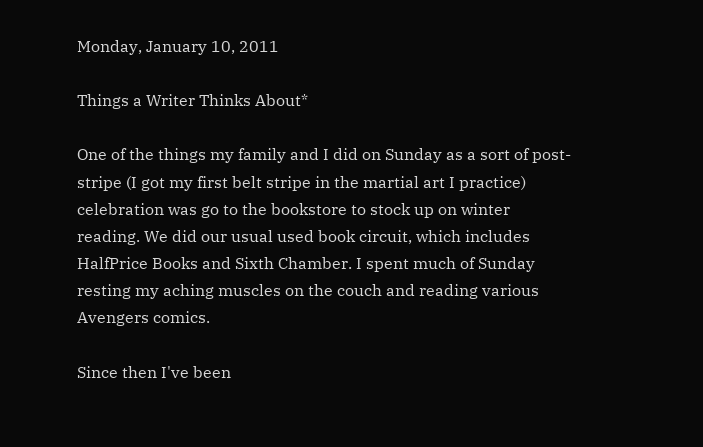Monday, January 10, 2011

Things a Writer Thinks About*

One of the things my family and I did on Sunday as a sort of post-stripe (I got my first belt stripe in the martial art I practice) celebration was go to the bookstore to stock up on winter reading. We did our usual used book circuit, which includes HalfPrice Books and Sixth Chamber. I spent much of Sunday resting my aching muscles on the couch and reading various Avengers comics.

Since then I've been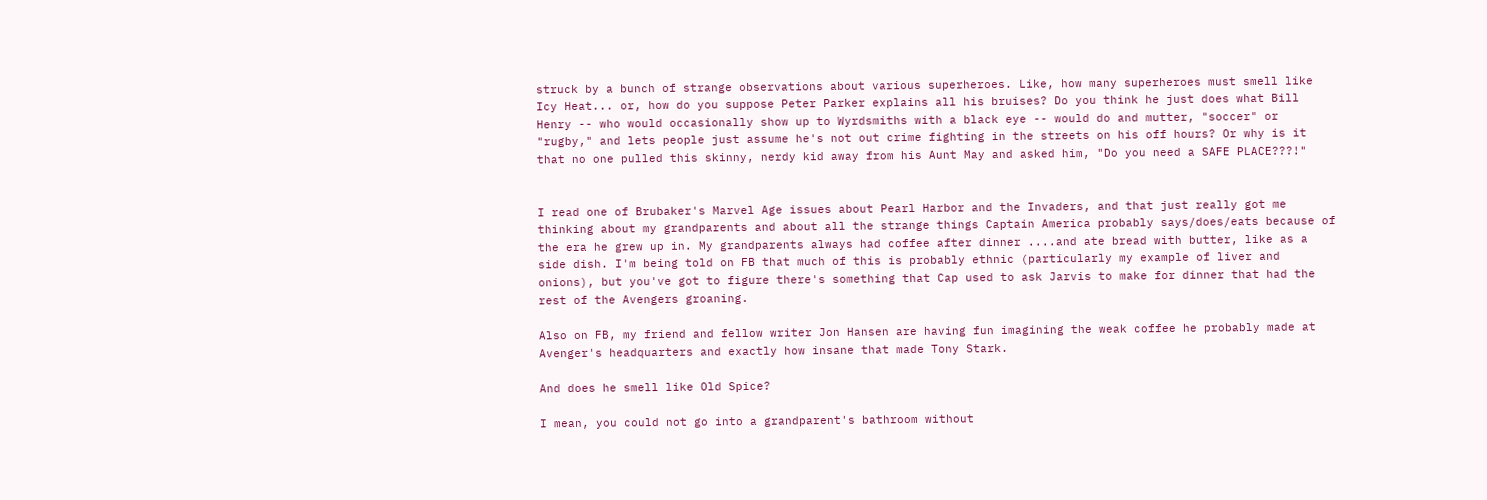struck by a bunch of strange observations about various superheroes. Like, how many superheroes must smell like Icy Heat... or, how do you suppose Peter Parker explains all his bruises? Do you think he just does what Bill Henry -- who would occasionally show up to Wyrdsmiths with a black eye -- would do and mutter, "soccer" or "rugby," and lets people just assume he's not out crime fighting in the streets on his off hours? Or why is it that no one pulled this skinny, nerdy kid away from his Aunt May and asked him, "Do you need a SAFE PLACE???!"


I read one of Brubaker's Marvel Age issues about Pearl Harbor and the Invaders, and that just really got me thinking about my grandparents and about all the strange things Captain America probably says/does/eats because of the era he grew up in. My grandparents always had coffee after dinner ....and ate bread with butter, like as a side dish. I'm being told on FB that much of this is probably ethnic (particularly my example of liver and onions), but you've got to figure there's something that Cap used to ask Jarvis to make for dinner that had the rest of the Avengers groaning.

Also on FB, my friend and fellow writer Jon Hansen are having fun imagining the weak coffee he probably made at Avenger's headquarters and exactly how insane that made Tony Stark.

And does he smell like Old Spice?

I mean, you could not go into a grandparent's bathroom without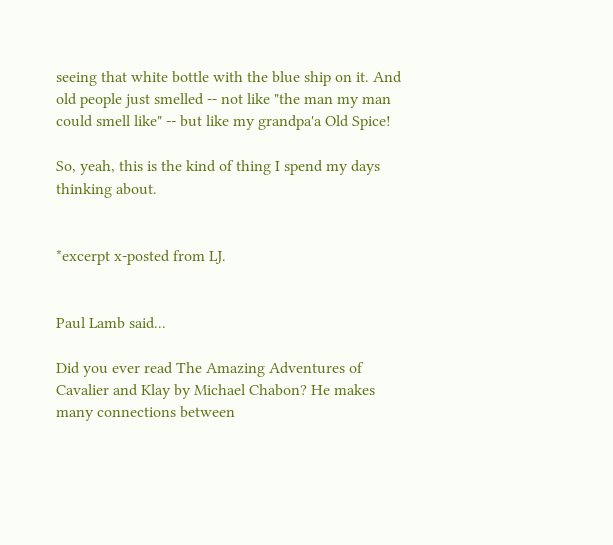seeing that white bottle with the blue ship on it. And old people just smelled -- not like "the man my man could smell like" -- but like my grandpa'a Old Spice!

So, yeah, this is the kind of thing I spend my days thinking about.


*excerpt x-posted from LJ.


Paul Lamb said...

Did you ever read The Amazing Adventures of Cavalier and Klay by Michael Chabon? He makes many connections between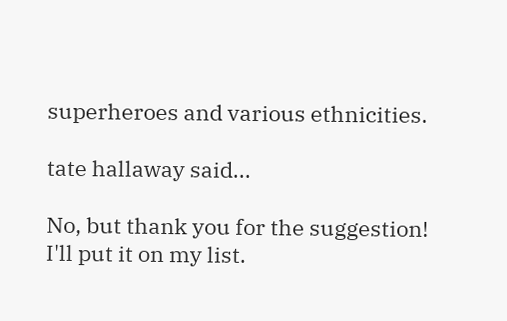superheroes and various ethnicities.

tate hallaway said...

No, but thank you for the suggestion! I'll put it on my list.